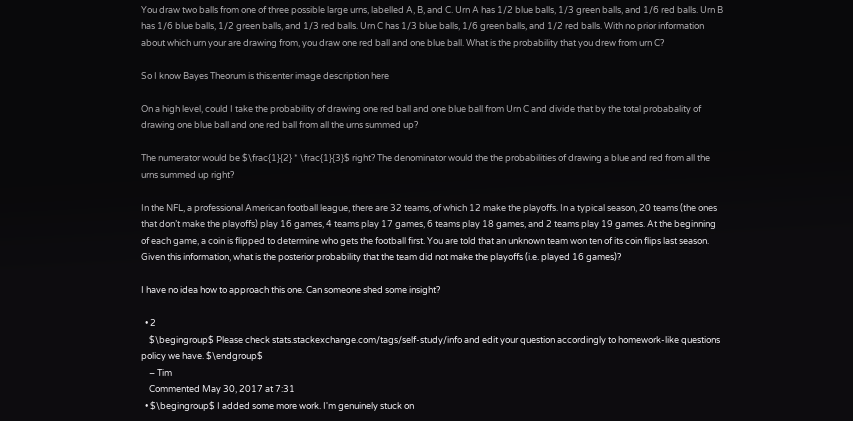You draw two balls from one of three possible large urns, labelled A, B, and C. Urn A has 1/2 blue balls, 1/3 green balls, and 1/6 red balls. Urn B has 1/6 blue balls, 1/2 green balls, and 1/3 red balls. Urn C has 1/3 blue balls, 1/6 green balls, and 1/2 red balls. With no prior information about which urn your are drawing from, you draw one red ball and one blue ball. What is the probability that you drew from urn C?

So I know Bayes Theorum is this:enter image description here

On a high level, could I take the probability of drawing one red ball and one blue ball from Urn C and divide that by the total probabality of drawing one blue ball and one red ball from all the urns summed up?

The numerator would be $\frac{1}{2} * \frac{1}{3}$ right? The denominator would the the probabilities of drawing a blue and red from all the urns summed up right?

In the NFL, a professional American football league, there are 32 teams, of which 12 make the playoffs. In a typical season, 20 teams (the ones that don’t make the playoffs) play 16 games, 4 teams play 17 games, 6 teams play 18 games, and 2 teams play 19 games. At the beginning of each game, a coin is flipped to determine who gets the football first. You are told that an unknown team won ten of its coin flips last season. Given this information, what is the posterior probability that the team did not make the playoffs (i.e. played 16 games)?

I have no idea how to approach this one. Can someone shed some insight?

  • 2
    $\begingroup$ Please check stats.stackexchange.com/tags/self-study/info and edit your question accordingly to homework-like questions policy we have. $\endgroup$
    – Tim
    Commented May 30, 2017 at 7:31
  • $\begingroup$ I added some more work. I'm genuinely stuck on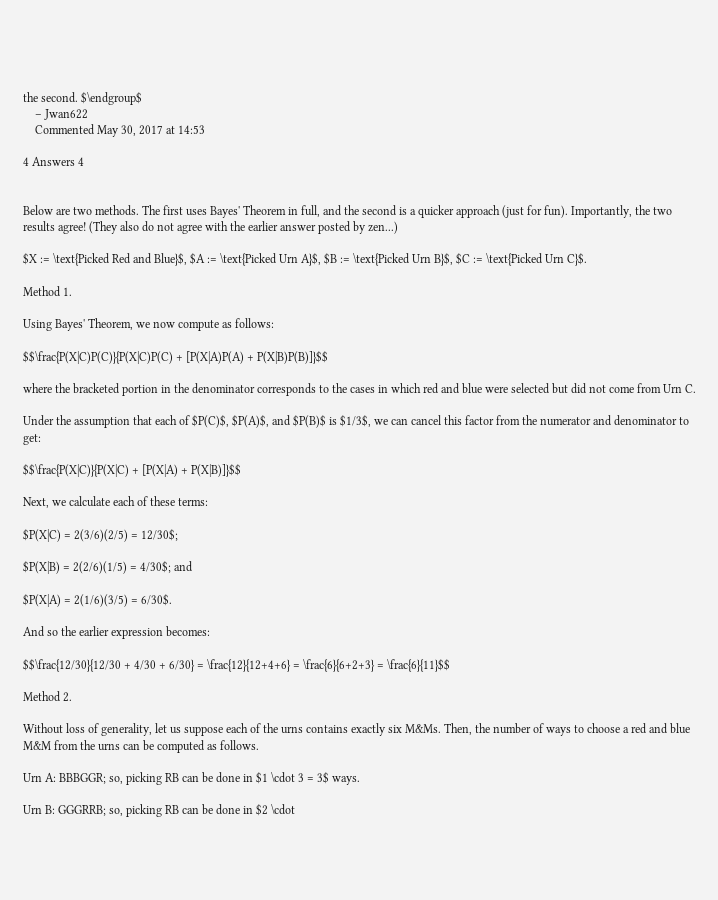the second. $\endgroup$
    – Jwan622
    Commented May 30, 2017 at 14:53

4 Answers 4


Below are two methods. The first uses Bayes' Theorem in full, and the second is a quicker approach (just for fun). Importantly, the two results agree! (They also do not agree with the earlier answer posted by zen...)

$X := \text{Picked Red and Blue}$, $A := \text{Picked Urn A}$, $B := \text{Picked Urn B}$, $C := \text{Picked Urn C}$.

Method 1.

Using Bayes' Theorem, we now compute as follows:

$$\frac{P(X|C)P(C)}{P(X|C)P(C) + [P(X|A)P(A) + P(X|B)P(B)]}$$

where the bracketed portion in the denominator corresponds to the cases in which red and blue were selected but did not come from Urn C.

Under the assumption that each of $P(C)$, $P(A)$, and $P(B)$ is $1/3$, we can cancel this factor from the numerator and denominator to get:

$$\frac{P(X|C)}{P(X|C) + [P(X|A) + P(X|B)]}$$

Next, we calculate each of these terms:

$P(X|C) = 2(3/6)(2/5) = 12/30$;

$P(X|B) = 2(2/6)(1/5) = 4/30$; and

$P(X|A) = 2(1/6)(3/5) = 6/30$.

And so the earlier expression becomes:

$$\frac{12/30}{12/30 + 4/30 + 6/30} = \frac{12}{12+4+6} = \frac{6}{6+2+3} = \frac{6}{11}$$

Method 2.

Without loss of generality, let us suppose each of the urns contains exactly six M&Ms. Then, the number of ways to choose a red and blue M&M from the urns can be computed as follows.

Urn A: BBBGGR; so, picking RB can be done in $1 \cdot 3 = 3$ ways.

Urn B: GGGRRB; so, picking RB can be done in $2 \cdot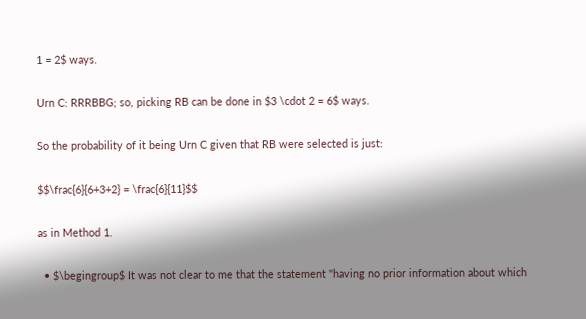1 = 2$ ways.

Urn C: RRRBBG; so, picking RB can be done in $3 \cdot 2 = 6$ ways.

So the probability of it being Urn C given that RB were selected is just:

$$\frac{6}{6+3+2} = \frac{6}{11}$$

as in Method 1.

  • $\begingroup$ It was not clear to me that the statement "having no prior information about which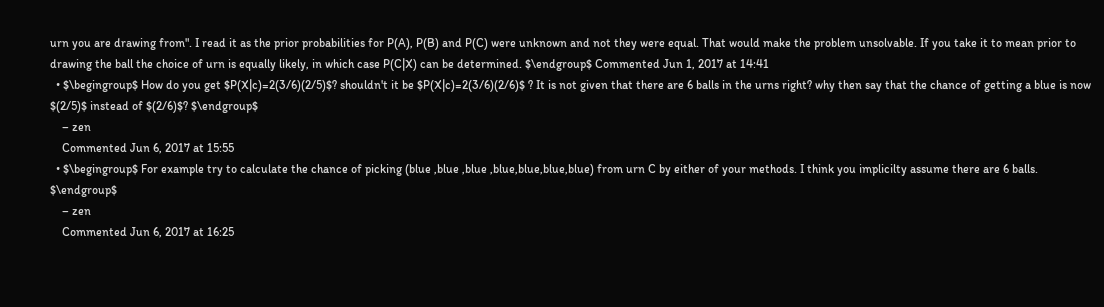urn you are drawing from". I read it as the prior probabilities for P(A), P(B) and P(C) were unknown and not they were equal. That would make the problem unsolvable. If you take it to mean prior to drawing the ball the choice of urn is equally likely, in which case P(C|X) can be determined. $\endgroup$ Commented Jun 1, 2017 at 14:41
  • $\begingroup$ How do you get $P(X|c)=2(3/6)(2/5)$? shouldn't it be $P(X|c)=2(3/6)(2/6)$ ? It is not given that there are 6 balls in the urns right? why then say that the chance of getting a blue is now $(2/5)$ instead of $(2/6)$? $\endgroup$
    – zen
    Commented Jun 6, 2017 at 15:55
  • $\begingroup$ For example try to calculate the chance of picking (blue ,blue ,blue ,blue,blue,blue,blue) from urn C by either of your methods. I think you implicilty assume there are 6 balls. $\endgroup$
    – zen
    Commented Jun 6, 2017 at 16:25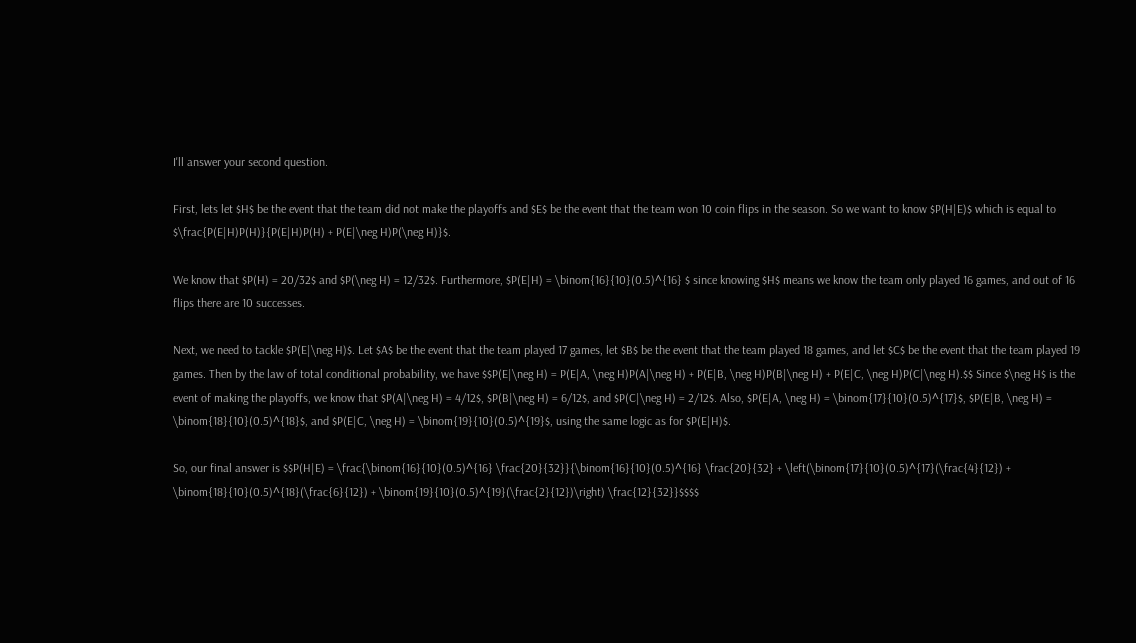I'll answer your second question.

First, lets let $H$ be the event that the team did not make the playoffs and $E$ be the event that the team won 10 coin flips in the season. So we want to know $P(H|E)$ which is equal to $\frac{P(E|H)P(H)}{P(E|H)P(H) + P(E|\neg H)P(\neg H)}$.

We know that $P(H) = 20/32$ and $P(\neg H) = 12/32$. Furthermore, $P(E|H) = \binom{16}{10}(0.5)^{16} $ since knowing $H$ means we know the team only played 16 games, and out of 16 flips there are 10 successes.

Next, we need to tackle $P(E|\neg H)$. Let $A$ be the event that the team played 17 games, let $B$ be the event that the team played 18 games, and let $C$ be the event that the team played 19 games. Then by the law of total conditional probability, we have $$P(E|\neg H) = P(E|A, \neg H)P(A|\neg H) + P(E|B, \neg H)P(B|\neg H) + P(E|C, \neg H)P(C|\neg H).$$ Since $\neg H$ is the event of making the playoffs, we know that $P(A|\neg H) = 4/12$, $P(B|\neg H) = 6/12$, and $P(C|\neg H) = 2/12$. Also, $P(E|A, \neg H) = \binom{17}{10}(0.5)^{17}$, $P(E|B, \neg H) = \binom{18}{10}(0.5)^{18}$, and $P(E|C, \neg H) = \binom{19}{10}(0.5)^{19}$, using the same logic as for $P(E|H)$.

So, our final answer is $$P(H|E) = \frac{\binom{16}{10}(0.5)^{16} \frac{20}{32}}{\binom{16}{10}(0.5)^{16} \frac{20}{32} + \left(\binom{17}{10}(0.5)^{17}(\frac{4}{12}) + \binom{18}{10}(0.5)^{18}(\frac{6}{12}) + \binom{19}{10}(0.5)^{19}(\frac{2}{12})\right) \frac{12}{32}}$$$$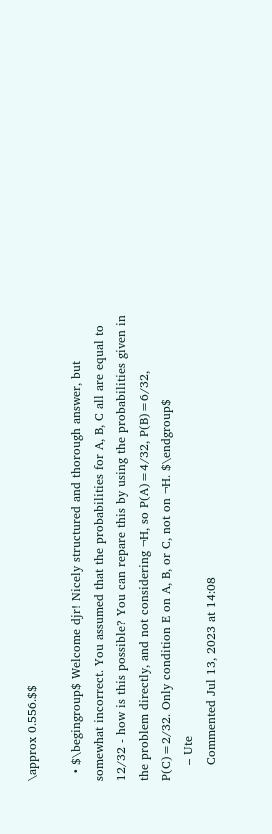\approx 0.556.$$

  • $\begingroup$ Welcome djr! Nicely structured and thorough answer, but somewhat incorrect. You assumed that the probabilities for A, B, C all are equal to 12/32 - how is this possible? You can repare this by using the probabilities given in the problem directly, and not considering ¬H, so P(A)=4/32, P(B)=6/32, P(C)=2/32. Only condition E on A, B, or C, not on ¬H. $\endgroup$
    – Ute
    Commented Jul 13, 2023 at 14:08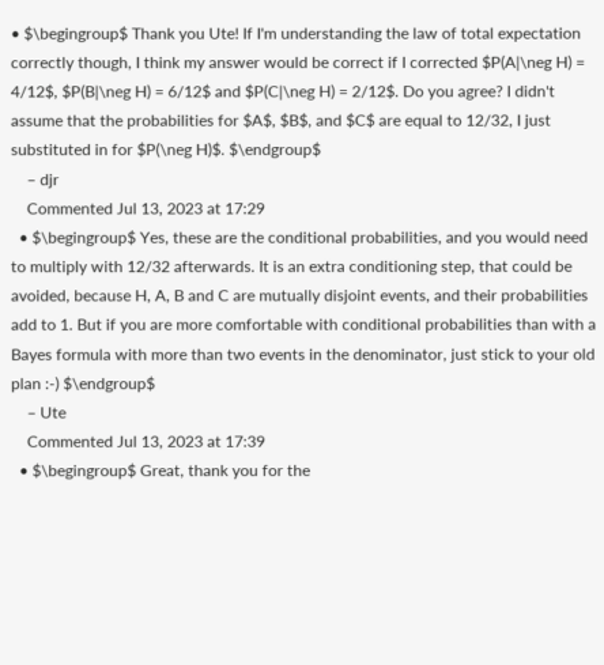• $\begingroup$ Thank you Ute! If I'm understanding the law of total expectation correctly though, I think my answer would be correct if I corrected $P(A|\neg H) = 4/12$, $P(B|\neg H) = 6/12$ and $P(C|\neg H) = 2/12$. Do you agree? I didn't assume that the probabilities for $A$, $B$, and $C$ are equal to 12/32, I just substituted in for $P(\neg H)$. $\endgroup$
    – djr
    Commented Jul 13, 2023 at 17:29
  • $\begingroup$ Yes, these are the conditional probabilities, and you would need to multiply with 12/32 afterwards. It is an extra conditioning step, that could be avoided, because H, A, B and C are mutually disjoint events, and their probabilities add to 1. But if you are more comfortable with conditional probabilities than with a Bayes formula with more than two events in the denominator, just stick to your old plan :-) $\endgroup$
    – Ute
    Commented Jul 13, 2023 at 17:39
  • $\begingroup$ Great, thank you for the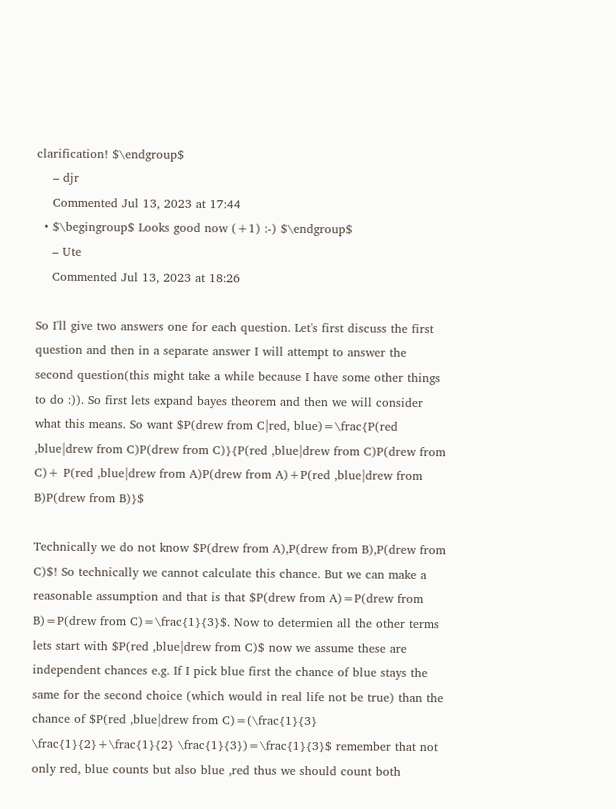clarification! $\endgroup$
    – djr
    Commented Jul 13, 2023 at 17:44
  • $\begingroup$ Looks good now (+1) :-) $\endgroup$
    – Ute
    Commented Jul 13, 2023 at 18:26

So I'll give two answers one for each question. Let's first discuss the first question and then in a separate answer I will attempt to answer the second question(this might take a while because I have some other things to do :)). So first lets expand bayes theorem and then we will consider what this means. So want $P(drew from C|red, blue)=\frac{P(red ,blue|drew from C)P(drew from C)}{P(red ,blue|drew from C)P(drew from C)+ P(red ,blue|drew from A)P(drew from A)+P(red ,blue|drew from B)P(drew from B)}$

Technically we do not know $P(drew from A),P(drew from B),P(drew from C)$! So technically we cannot calculate this chance. But we can make a reasonable assumption and that is that $P(drew from A)=P(drew from B)=P(drew from C)=\frac{1}{3}$. Now to determien all the other terms lets start with $P(red ,blue|drew from C)$ now we assume these are independent chances e.g. If I pick blue first the chance of blue stays the same for the second choice (which would in real life not be true) than the chance of $P(red ,blue|drew from C)=(\frac{1}{3} \frac{1}{2}+\frac{1}{2} \frac{1}{3})=\frac{1}{3}$ remember that not only red, blue counts but also blue ,red thus we should count both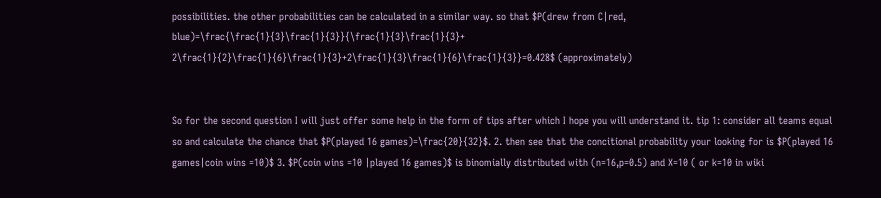possibilities. the other probabilities can be calculated in a similar way. so that $P(drew from C|red, blue)=\frac{\frac{1}{3}\frac{1}{3}}{\frac{1}{3}\frac{1}{3}+ 2\frac{1}{2}\frac{1}{6}\frac{1}{3}+2\frac{1}{3}\frac{1}{6}\frac{1}{3}}=0.428$ (approximately)


So for the second question I will just offer some help in the form of tips after which I hope you will understand it. tip 1: consider all teams equal so and calculate the chance that $P(played 16 games)=\frac{20}{32}$. 2. then see that the concitional probability your looking for is $P(played 16 games|coin wins =10)$ 3. $P(coin wins =10 |played 16 games)$ is binomially distributed with (n=16,p=0.5) and X=10 ( or k=10 in wiki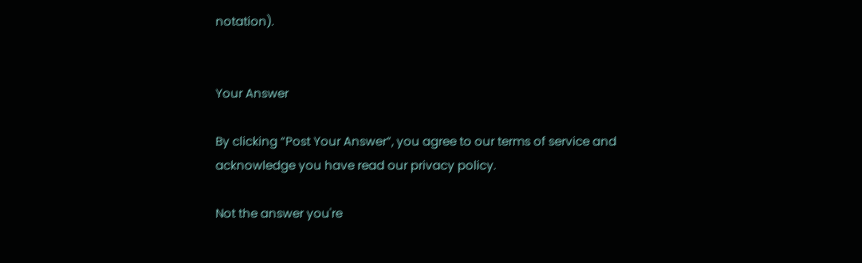notation).


Your Answer

By clicking “Post Your Answer”, you agree to our terms of service and acknowledge you have read our privacy policy.

Not the answer you're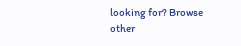looking for? Browse other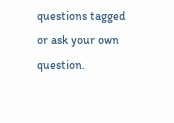questions tagged or ask your own question.